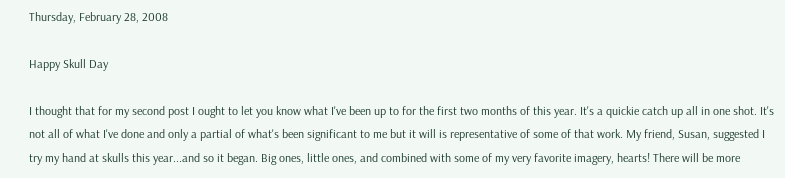Thursday, February 28, 2008

Happy Skull Day

I thought that for my second post I ought to let you know what I've been up to for the first two months of this year. It's a quickie catch up all in one shot. It's not all of what I've done and only a partial of what's been significant to me but it will is representative of some of that work. My friend, Susan, suggested I try my hand at skulls this year...and so it began. Big ones, little ones, and combined with some of my very favorite imagery, hearts! There will be more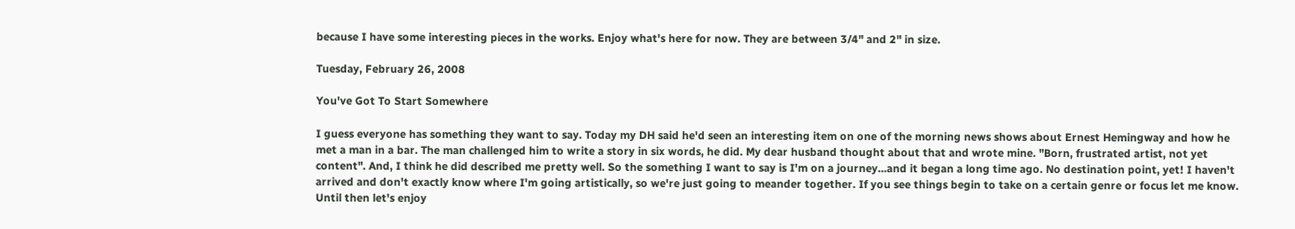because I have some interesting pieces in the works. Enjoy what's here for now. They are between 3/4" and 2" in size.

Tuesday, February 26, 2008

You've Got To Start Somewhere

I guess everyone has something they want to say. Today my DH said he'd seen an interesting item on one of the morning news shows about Ernest Hemingway and how he met a man in a bar. The man challenged him to write a story in six words, he did. My dear husband thought about that and wrote mine. "Born, frustrated artist, not yet content". And, I think he did described me pretty well. So the something I want to say is I'm on a journey...and it began a long time ago. No destination point, yet! I haven't arrived and don't exactly know where I'm going artistically, so we're just going to meander together. If you see things begin to take on a certain genre or focus let me know. Until then let's enjoy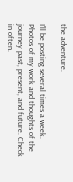the adventure.

I'll be posting several times a week. Photos of my work and thoughts of the journey past, present, and future. Check in often.